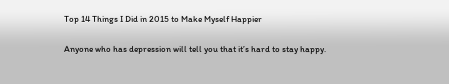Top 14 Things I Did in 2015 to Make Myself Happier

Anyone who has depression will tell you that it’s hard to stay happy.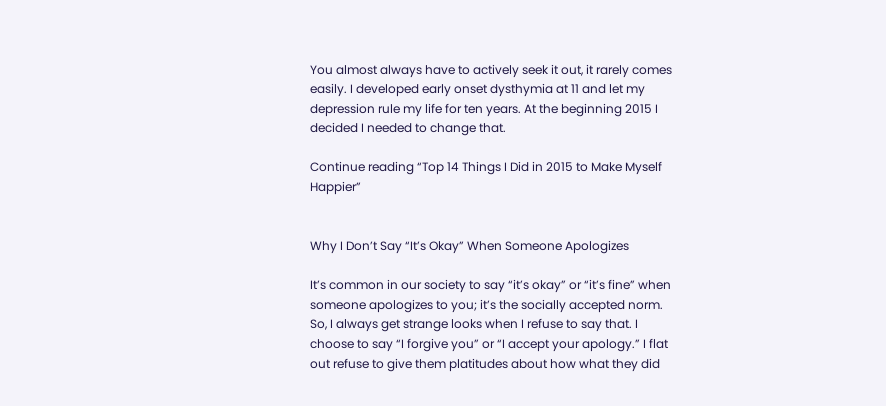You almost always have to actively seek it out, it rarely comes easily. I developed early onset dysthymia at 11 and let my depression rule my life for ten years. At the beginning 2015 I decided I needed to change that.

Continue reading “Top 14 Things I Did in 2015 to Make Myself Happier”


Why I Don’t Say “It’s Okay” When Someone Apologizes

It’s common in our society to say “it’s okay” or “it’s fine” when someone apologizes to you; it’s the socially accepted norm. So, I always get strange looks when I refuse to say that. I choose to say “I forgive you” or “I accept your apology.” I flat out refuse to give them platitudes about how what they did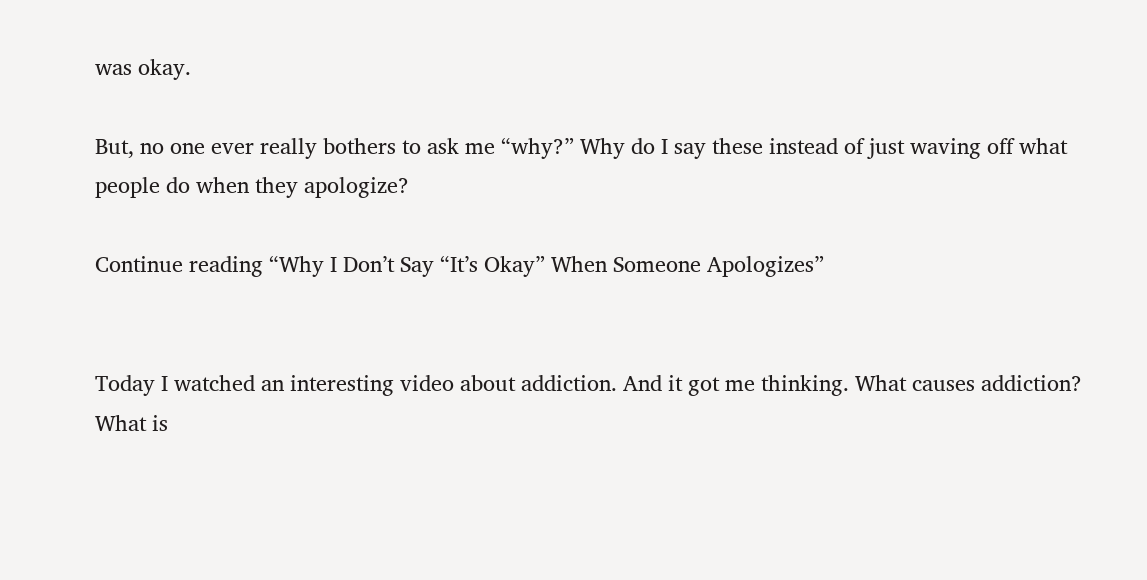was okay.

But, no one ever really bothers to ask me “why?” Why do I say these instead of just waving off what people do when they apologize?

Continue reading “Why I Don’t Say “It’s Okay” When Someone Apologizes”


Today I watched an interesting video about addiction. And it got me thinking. What causes addiction? What is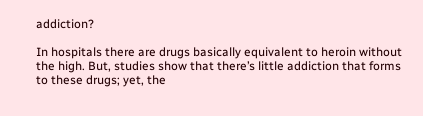addiction?

In hospitals there are drugs basically equivalent to heroin without the high. But, studies show that there’s little addiction that forms to these drugs; yet, the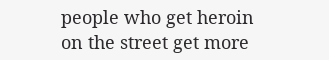people who get heroin on the street get more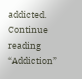addicted. Continue reading “Addiction”